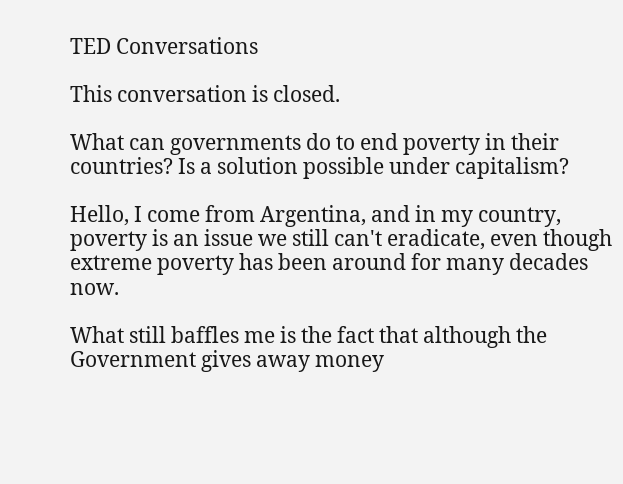TED Conversations

This conversation is closed.

What can governments do to end poverty in their countries? Is a solution possible under capitalism?

Hello, I come from Argentina, and in my country, poverty is an issue we still can't eradicate, even though extreme poverty has been around for many decades now.

What still baffles me is the fact that although the Government gives away money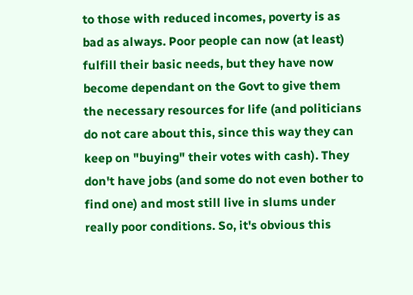to those with reduced incomes, poverty is as bad as always. Poor people can now (at least) fulfill their basic needs, but they have now become dependant on the Govt to give them the necessary resources for life (and politicians do not care about this, since this way they can keep on "buying" their votes with cash). They don't have jobs (and some do not even bother to find one) and most still live in slums under really poor conditions. So, it's obvious this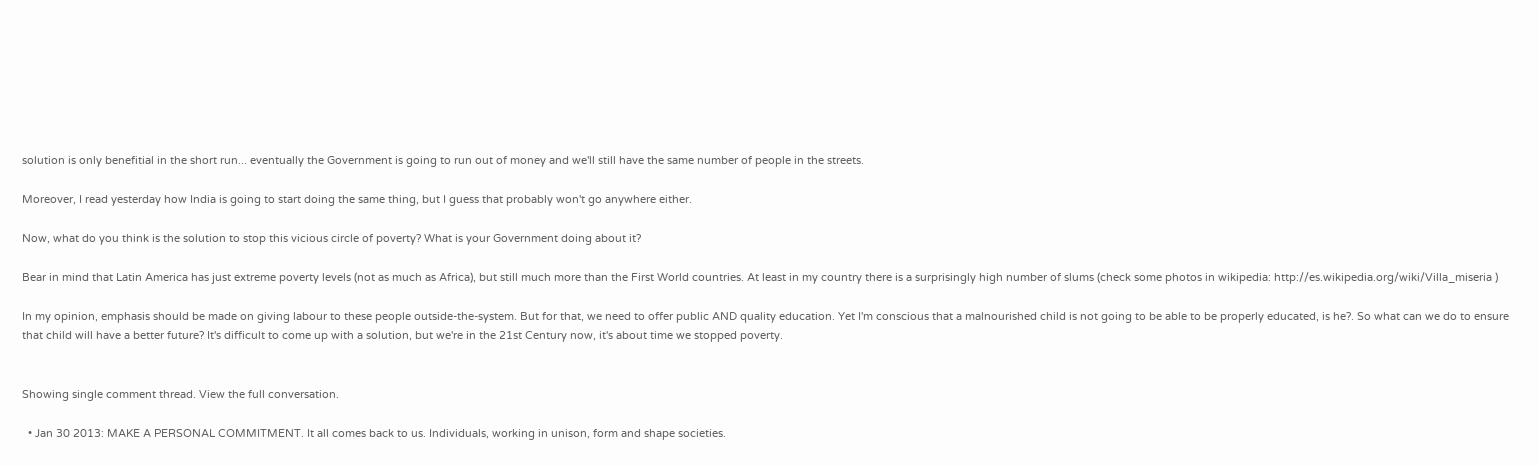solution is only benefitial in the short run... eventually the Government is going to run out of money and we'll still have the same number of people in the streets.

Moreover, I read yesterday how India is going to start doing the same thing, but I guess that probably won't go anywhere either.

Now, what do you think is the solution to stop this vicious circle of poverty? What is your Government doing about it?

Bear in mind that Latin America has just extreme poverty levels (not as much as Africa), but still much more than the First World countries. At least in my country there is a surprisingly high number of slums (check some photos in wikipedia: http://es.wikipedia.org/wiki/Villa_miseria )

In my opinion, emphasis should be made on giving labour to these people outside-the-system. But for that, we need to offer public AND quality education. Yet I'm conscious that a malnourished child is not going to be able to be properly educated, is he?. So what can we do to ensure that child will have a better future? It's difficult to come up with a solution, but we're in the 21st Century now, it's about time we stopped poverty.


Showing single comment thread. View the full conversation.

  • Jan 30 2013: MAKE A PERSONAL COMMITMENT. It all comes back to us. Individuals, working in unison, form and shape societies.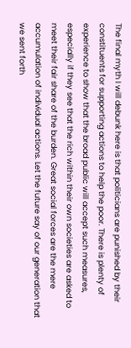The final myth I will debunk here is that politicians are punished by their constituents for supporting actions to help the poor. There is plenty of experience to show that the broad public will accept such measures, especially if they see that the rich within their own societies are asked to meet their fair share of the burden. Great social forces are the mere accumulation of individual actions. Let the future say of our generation that we sent forth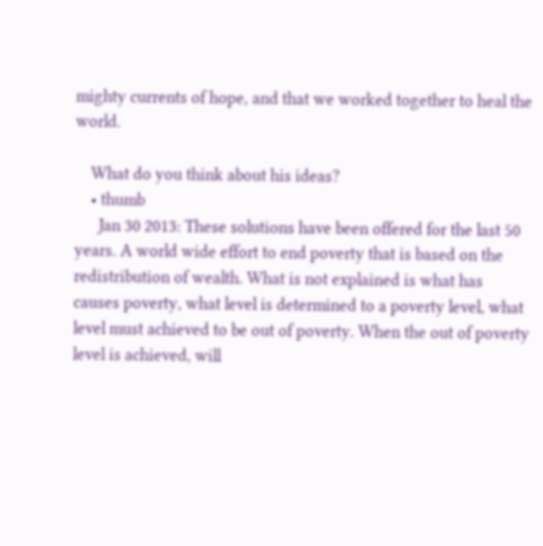mighty currents of hope, and that we worked together to heal the world.

    What do you think about his ideas?
    • thumb
      Jan 30 2013: These solutions have been offered for the last 50 years. A world wide effort to end poverty that is based on the redistribution of wealth. What is not explained is what has causes poverty, what level is determined to a poverty level, what level must achieved to be out of poverty. When the out of poverty level is achieved, will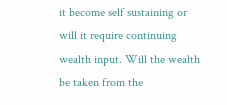it become self sustaining or will it require continuing wealth input. Will the wealth be taken from the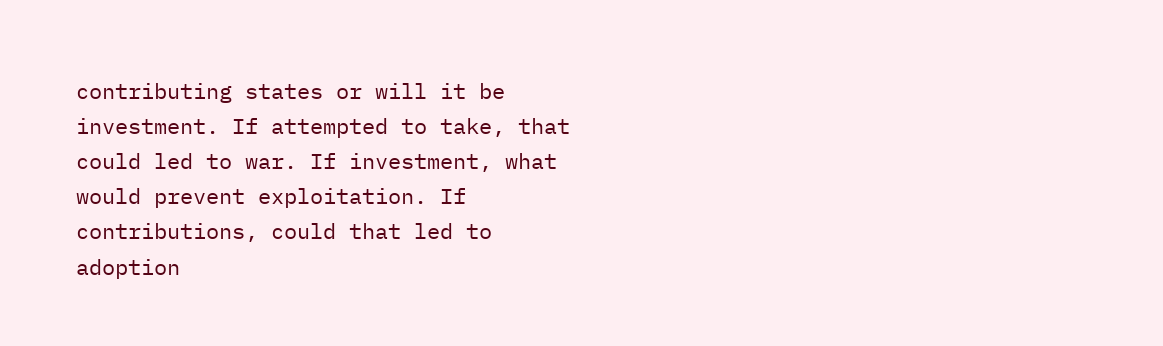contributing states or will it be investment. If attempted to take, that could led to war. If investment, what would prevent exploitation. If contributions, could that led to adoption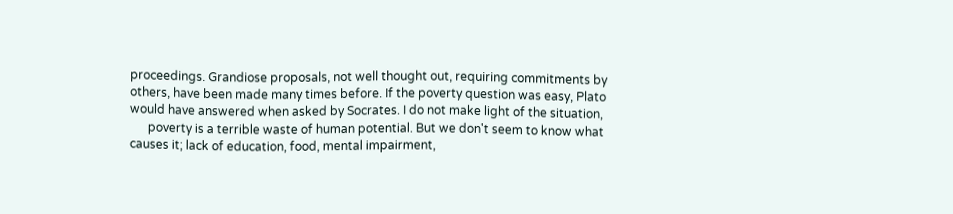proceedings. Grandiose proposals, not well thought out, requiring commitments by others, have been made many times before. If the poverty question was easy, Plato would have answered when asked by Socrates. I do not make light of the situation,
      poverty is a terrible waste of human potential. But we don't seem to know what causes it; lack of education, food, mental impairment,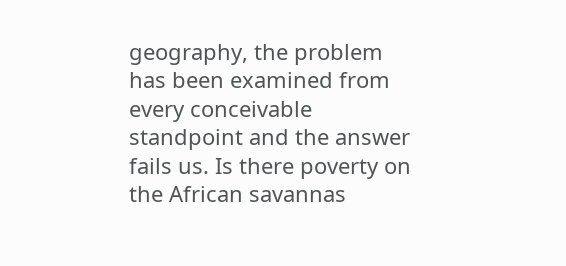geography, the problem has been examined from every conceivable standpoint and the answer fails us. Is there poverty on the African savannas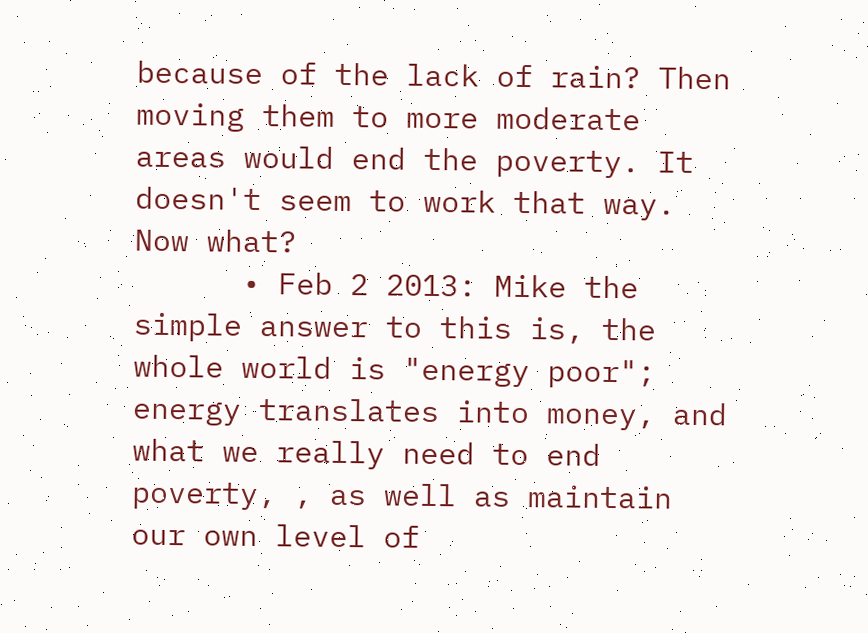because of the lack of rain? Then moving them to more moderate areas would end the poverty. It doesn't seem to work that way. Now what?
      • Feb 2 2013: Mike the simple answer to this is, the whole world is "energy poor"; energy translates into money, and what we really need to end poverty, , as well as maintain our own level of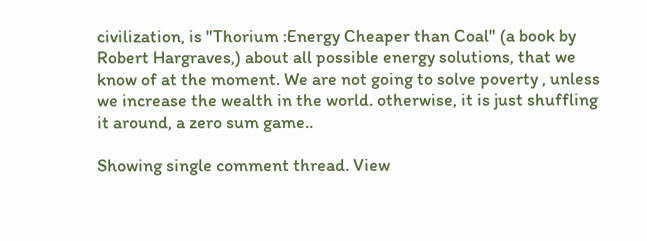civilization, is "Thorium :Energy Cheaper than Coal" (a book by Robert Hargraves,) about all possible energy solutions, that we know of at the moment. We are not going to solve poverty , unless we increase the wealth in the world. otherwise, it is just shuffling it around, a zero sum game..

Showing single comment thread. View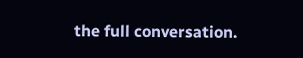the full conversation.